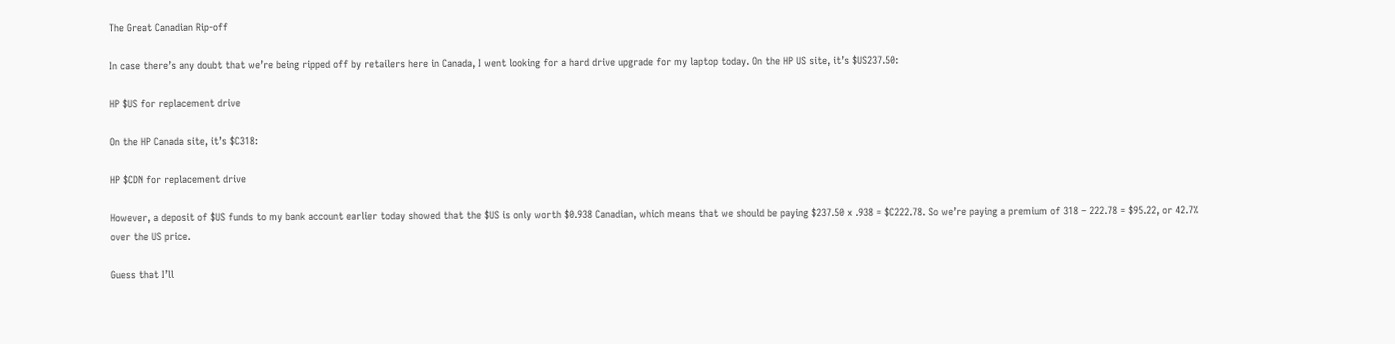The Great Canadian Rip-off

In case there’s any doubt that we’re being ripped off by retailers here in Canada, I went looking for a hard drive upgrade for my laptop today. On the HP US site, it’s $US237.50:

HP $US for replacement drive

On the HP Canada site, it’s $C318:

HP $CDN for replacement drive

However, a deposit of $US funds to my bank account earlier today showed that the $US is only worth $0.938 Canadian, which means that we should be paying $237.50 x .938 = $C222.78. So we’re paying a premium of 318 – 222.78 = $95.22, or 42.7% over the US price.

Guess that I’ll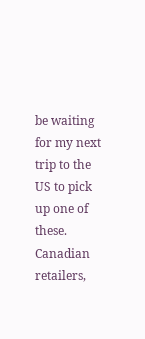be waiting for my next trip to the US to pick up one of these. Canadian retailers,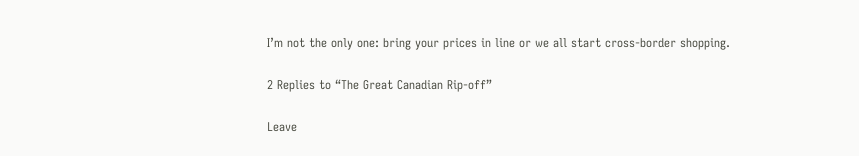I’m not the only one: bring your prices in line or we all start cross-border shopping.

2 Replies to “The Great Canadian Rip-off”

Leave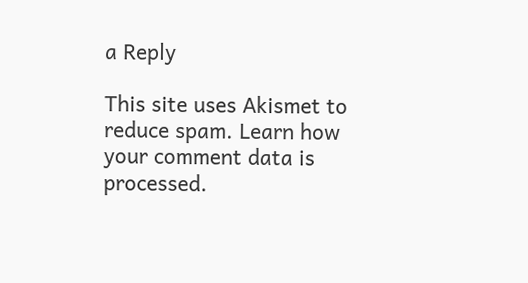a Reply

This site uses Akismet to reduce spam. Learn how your comment data is processed.